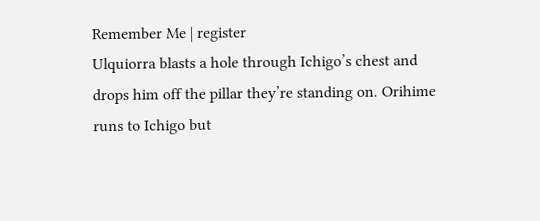Remember Me | register
Ulquiorra blasts a hole through Ichigo’s chest and drops him off the pillar they’re standing on. Orihime runs to Ichigo but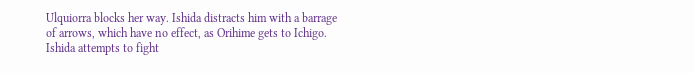Ulquiorra blocks her way. Ishida distracts him with a barrage of arrows, which have no effect, as Orihime gets to Ichigo. Ishida attempts to fight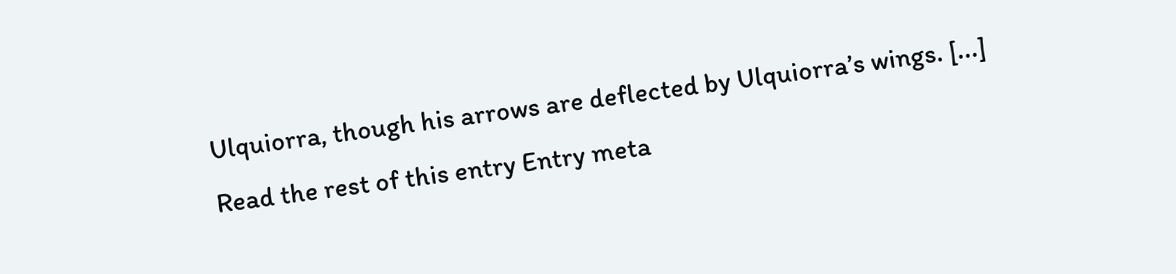Ulquiorra, though his arrows are deflected by Ulquiorra’s wings. [...]
Read the rest of this entry Entry meta